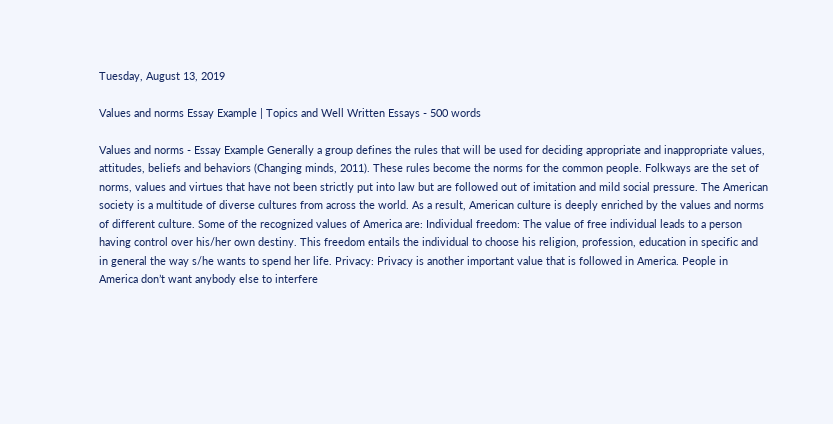Tuesday, August 13, 2019

Values and norms Essay Example | Topics and Well Written Essays - 500 words

Values and norms - Essay Example Generally a group defines the rules that will be used for deciding appropriate and inappropriate values, attitudes, beliefs and behaviors (Changing minds, 2011). These rules become the norms for the common people. Folkways are the set of norms, values and virtues that have not been strictly put into law but are followed out of imitation and mild social pressure. The American society is a multitude of diverse cultures from across the world. As a result, American culture is deeply enriched by the values and norms of different culture. Some of the recognized values of America are: Individual freedom: The value of free individual leads to a person having control over his/her own destiny. This freedom entails the individual to choose his religion, profession, education in specific and in general the way s/he wants to spend her life. Privacy: Privacy is another important value that is followed in America. People in America don’t want anybody else to interfere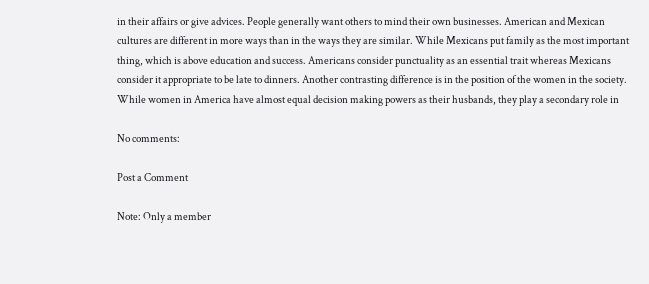in their affairs or give advices. People generally want others to mind their own businesses. American and Mexican cultures are different in more ways than in the ways they are similar. While Mexicans put family as the most important thing, which is above education and success. Americans consider punctuality as an essential trait whereas Mexicans consider it appropriate to be late to dinners. Another contrasting difference is in the position of the women in the society. While women in America have almost equal decision making powers as their husbands, they play a secondary role in

No comments:

Post a Comment

Note: Only a member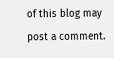of this blog may post a comment.